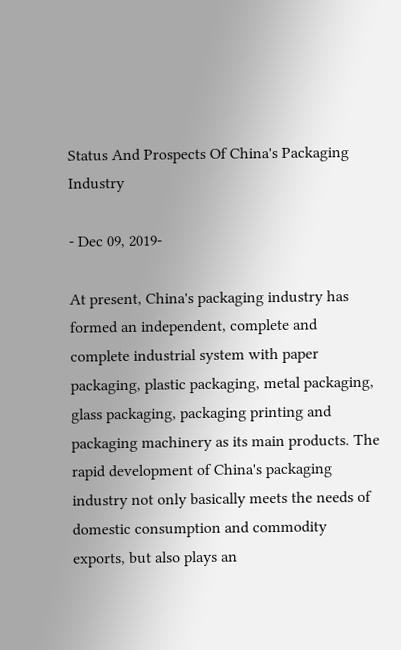Status And Prospects Of China's Packaging Industry

- Dec 09, 2019-

At present, China's packaging industry has formed an independent, complete and complete industrial system with paper packaging, plastic packaging, metal packaging, glass packaging, packaging printing and packaging machinery as its main products. The rapid development of China's packaging industry not only basically meets the needs of domestic consumption and commodity exports, but also plays an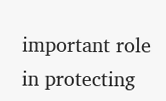important role in protecting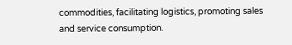commodities, facilitating logistics, promoting sales and service consumption.